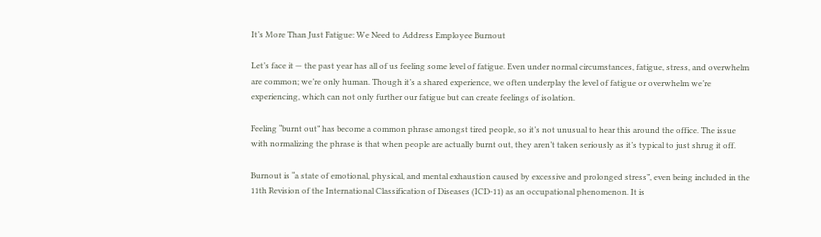It’s More Than Just Fatigue: We Need to Address Employee Burnout

Let’s face it — the past year has all of us feeling some level of fatigue. Even under normal circumstances, fatigue, stress, and overwhelm are common; we’re only human. Though it’s a shared experience, we often underplay the level of fatigue or overwhelm we’re experiencing, which can not only further our fatigue but can create feelings of isolation.

Feeling “burnt out” has become a common phrase amongst tired people, so it’s not unusual to hear this around the office. The issue with normalizing the phrase is that when people are actually burnt out, they aren’t taken seriously as it’s typical to just shrug it off.

Burnout is “a state of emotional, physical, and mental exhaustion caused by excessive and prolonged stress”, even being included in the 11th Revision of the International Classification of Diseases (ICD-11) as an occupational phenomenon. It is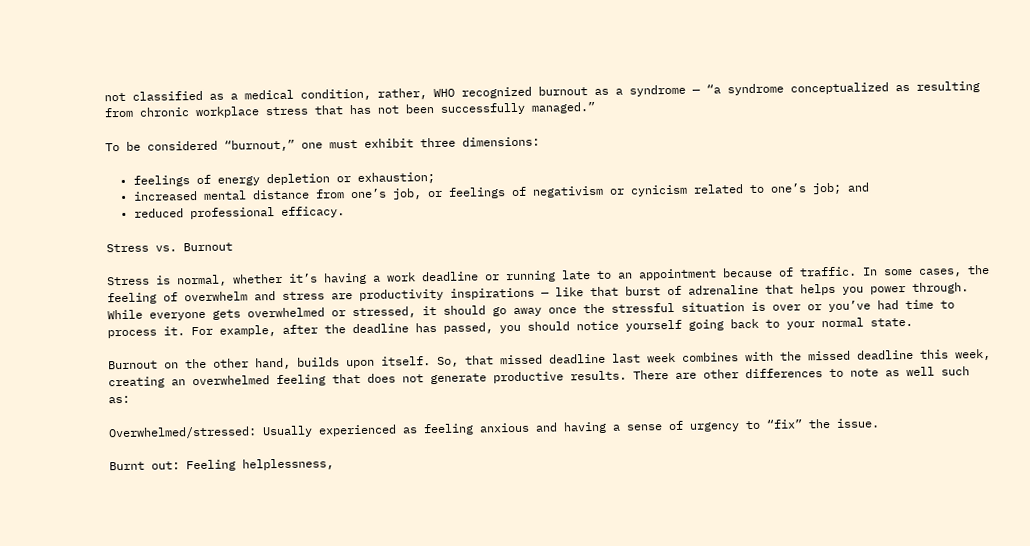not classified as a medical condition, rather, WHO recognized burnout as a syndrome — “a syndrome conceptualized as resulting from chronic workplace stress that has not been successfully managed.”

To be considered “burnout,” one must exhibit three dimensions:

  • feelings of energy depletion or exhaustion;
  • increased mental distance from one’s job, or feelings of negativism or cynicism related to one’s job; and
  • reduced professional efficacy.

Stress vs. Burnout

Stress is normal, whether it’s having a work deadline or running late to an appointment because of traffic. In some cases, the feeling of overwhelm and stress are productivity inspirations — like that burst of adrenaline that helps you power through. While everyone gets overwhelmed or stressed, it should go away once the stressful situation is over or you’ve had time to process it. For example, after the deadline has passed, you should notice yourself going back to your normal state.

Burnout on the other hand, builds upon itself. So, that missed deadline last week combines with the missed deadline this week, creating an overwhelmed feeling that does not generate productive results. There are other differences to note as well such as:

Overwhelmed/stressed: Usually experienced as feeling anxious and having a sense of urgency to “fix” the issue.

Burnt out: Feeling helplessness,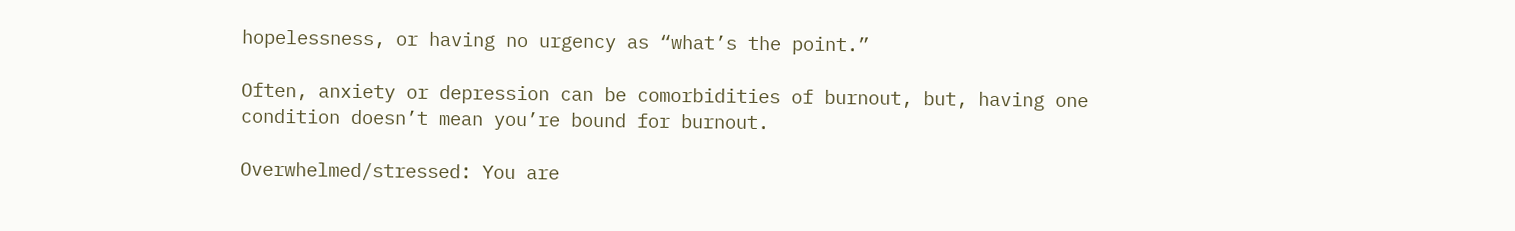hopelessness, or having no urgency as “what’s the point.”

Often, anxiety or depression can be comorbidities of burnout, but, having one condition doesn’t mean you’re bound for burnout.

Overwhelmed/stressed: You are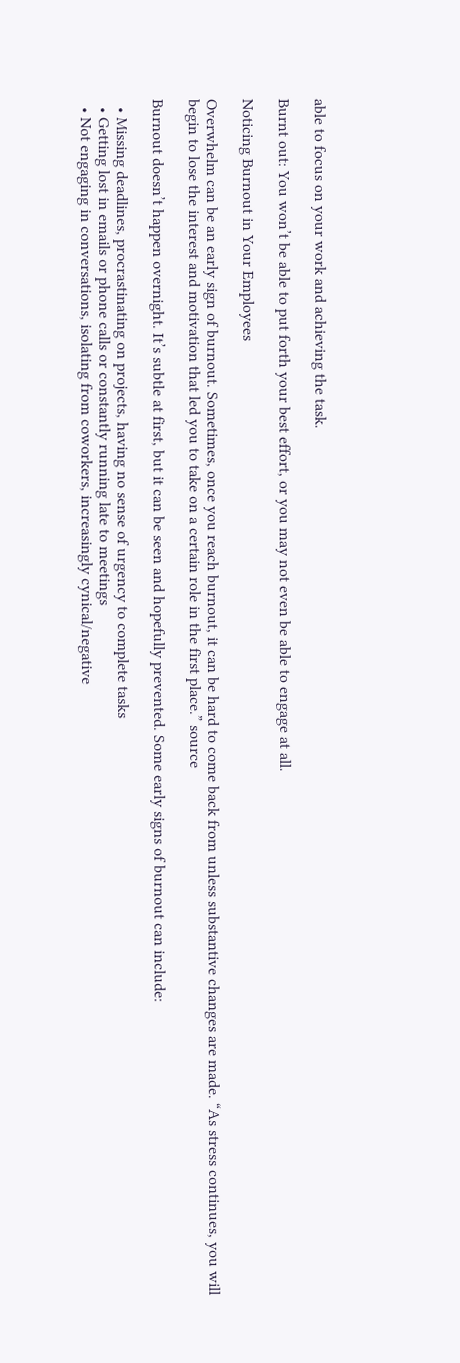able to focus on your work and achieving the task.

Burnt out: You won’t be able to put forth your best effort, or you may not even be able to engage at all.

Noticing Burnout in Your Employees

Overwhelm can be an early sign of burnout. Sometimes, once you reach burnout, it can be hard to come back from unless substantive changes are made. “As stress continues, you will begin to lose the interest and motivation that led you to take on a certain role in the first place.” source

Burnout doesn’t happen overnight. It’s subtle at first, but it can be seen and hopefully prevented. Some early signs of burnout can include:

  • Missing deadlines, procrastinating on projects, having no sense of urgency to complete tasks
  • Getting lost in emails or phone calls or constantly running late to meetings
  • Not engaging in conversations, isolating from coworkers, increasingly cynical/negative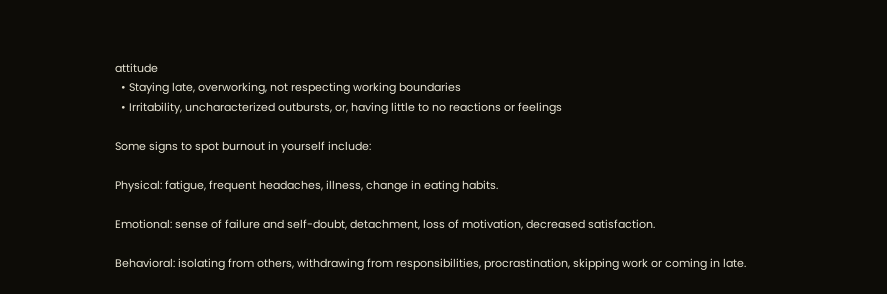attitude
  • Staying late, overworking, not respecting working boundaries
  • Irritability, uncharacterized outbursts, or, having little to no reactions or feelings

Some signs to spot burnout in yourself include:

Physical: fatigue, frequent headaches, illness, change in eating habits.

Emotional: sense of failure and self-doubt, detachment, loss of motivation, decreased satisfaction.

Behavioral: isolating from others, withdrawing from responsibilities, procrastination, skipping work or coming in late.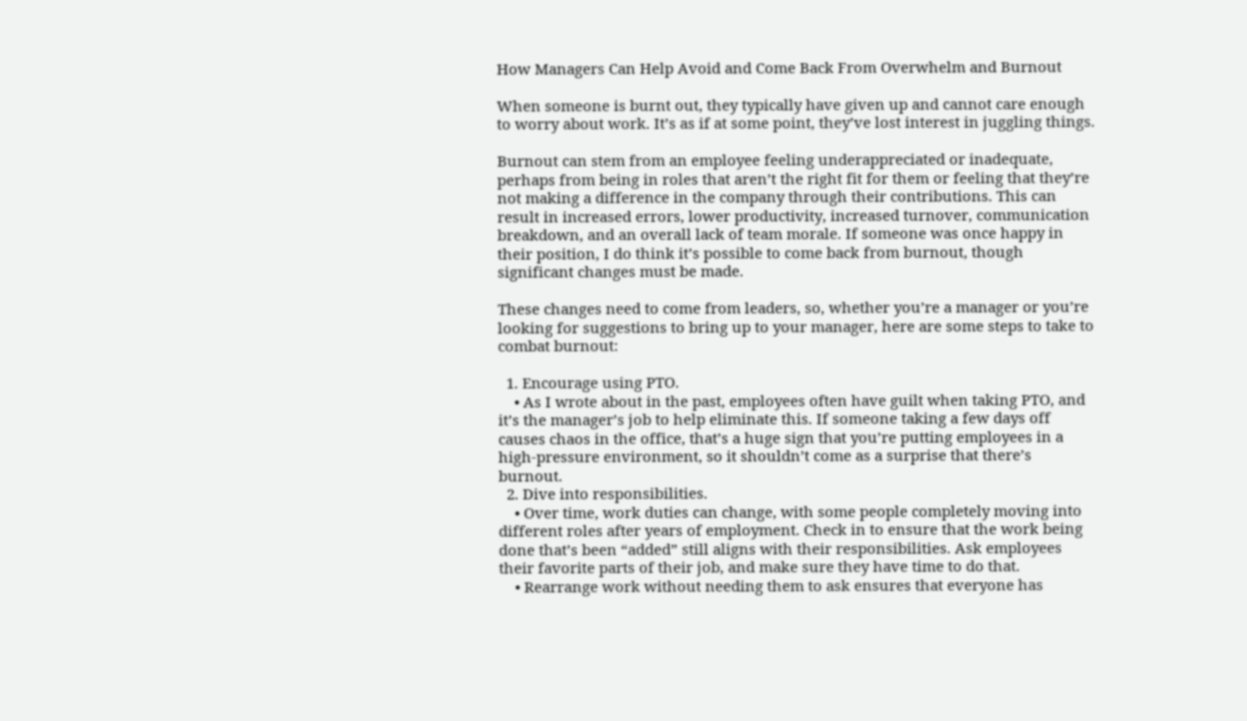How Managers Can Help Avoid and Come Back From Overwhelm and Burnout

When someone is burnt out, they typically have given up and cannot care enough to worry about work. It’s as if at some point, they’ve lost interest in juggling things.

Burnout can stem from an employee feeling underappreciated or inadequate, perhaps from being in roles that aren’t the right fit for them or feeling that they’re not making a difference in the company through their contributions. This can result in increased errors, lower productivity, increased turnover, communication breakdown, and an overall lack of team morale. If someone was once happy in their position, I do think it’s possible to come back from burnout, though significant changes must be made.

These changes need to come from leaders, so, whether you’re a manager or you’re looking for suggestions to bring up to your manager, here are some steps to take to combat burnout:

  1. Encourage using PTO.
    • As I wrote about in the past, employees often have guilt when taking PTO, and it’s the manager’s job to help eliminate this. If someone taking a few days off causes chaos in the office, that’s a huge sign that you’re putting employees in a high-pressure environment, so it shouldn’t come as a surprise that there’s burnout.
  2. Dive into responsibilities.
    • Over time, work duties can change, with some people completely moving into different roles after years of employment. Check in to ensure that the work being done that’s been “added” still aligns with their responsibilities. Ask employees their favorite parts of their job, and make sure they have time to do that.
    • Rearrange work without needing them to ask ensures that everyone has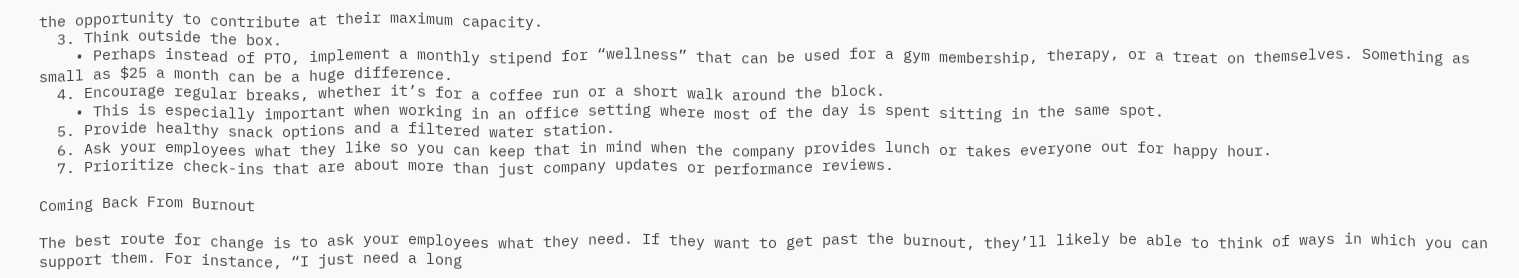the opportunity to contribute at their maximum capacity.
  3. Think outside the box.
    • Perhaps instead of PTO, implement a monthly stipend for “wellness” that can be used for a gym membership, therapy, or a treat on themselves. Something as small as $25 a month can be a huge difference.
  4. Encourage regular breaks, whether it’s for a coffee run or a short walk around the block.
    • This is especially important when working in an office setting where most of the day is spent sitting in the same spot.
  5. Provide healthy snack options and a filtered water station.
  6. Ask your employees what they like so you can keep that in mind when the company provides lunch or takes everyone out for happy hour.
  7. Prioritize check-ins that are about more than just company updates or performance reviews.

Coming Back From Burnout

The best route for change is to ask your employees what they need. If they want to get past the burnout, they’ll likely be able to think of ways in which you can support them. For instance, “I just need a long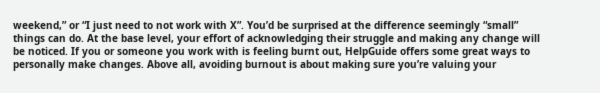weekend,” or “I just need to not work with X”. You’d be surprised at the difference seemingly “small” things can do. At the base level, your effort of acknowledging their struggle and making any change will be noticed. If you or someone you work with is feeling burnt out, HelpGuide offers some great ways to personally make changes. Above all, avoiding burnout is about making sure you’re valuing your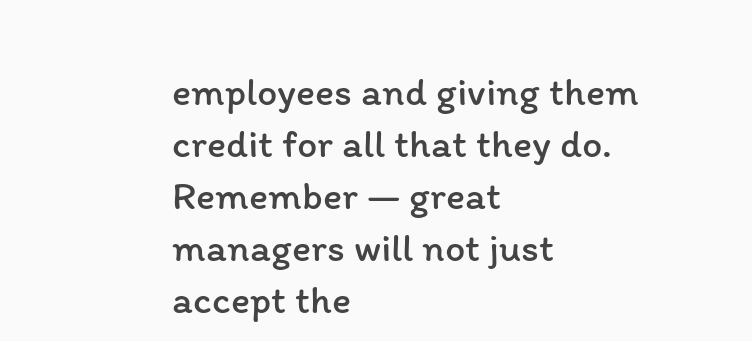employees and giving them credit for all that they do. Remember — great managers will not just accept the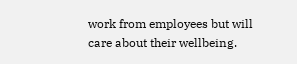work from employees but will care about their wellbeing.